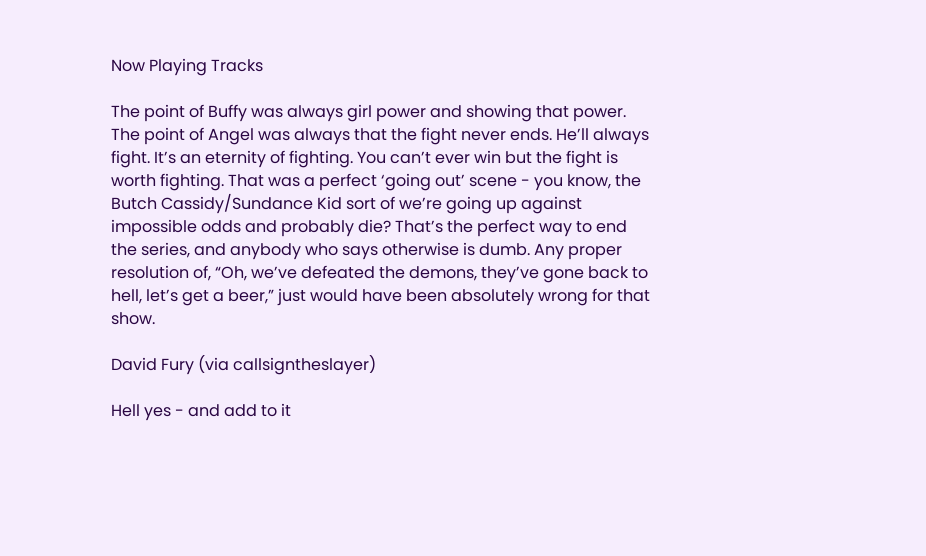Now Playing Tracks

The point of Buffy was always girl power and showing that power. The point of Angel was always that the fight never ends. He’ll always fight. It’s an eternity of fighting. You can’t ever win but the fight is worth fighting. That was a perfect ‘going out’ scene - you know, the Butch Cassidy/Sundance Kid sort of we’re going up against impossible odds and probably die? That’s the perfect way to end the series, and anybody who says otherwise is dumb. Any proper resolution of, “Oh, we’ve defeated the demons, they’ve gone back to hell, let’s get a beer,” just would have been absolutely wrong for that show.

David Fury (via callsigntheslayer)

Hell yes - and add to it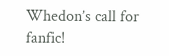Whedon’s call for fanfic!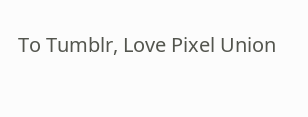To Tumblr, Love Pixel Union